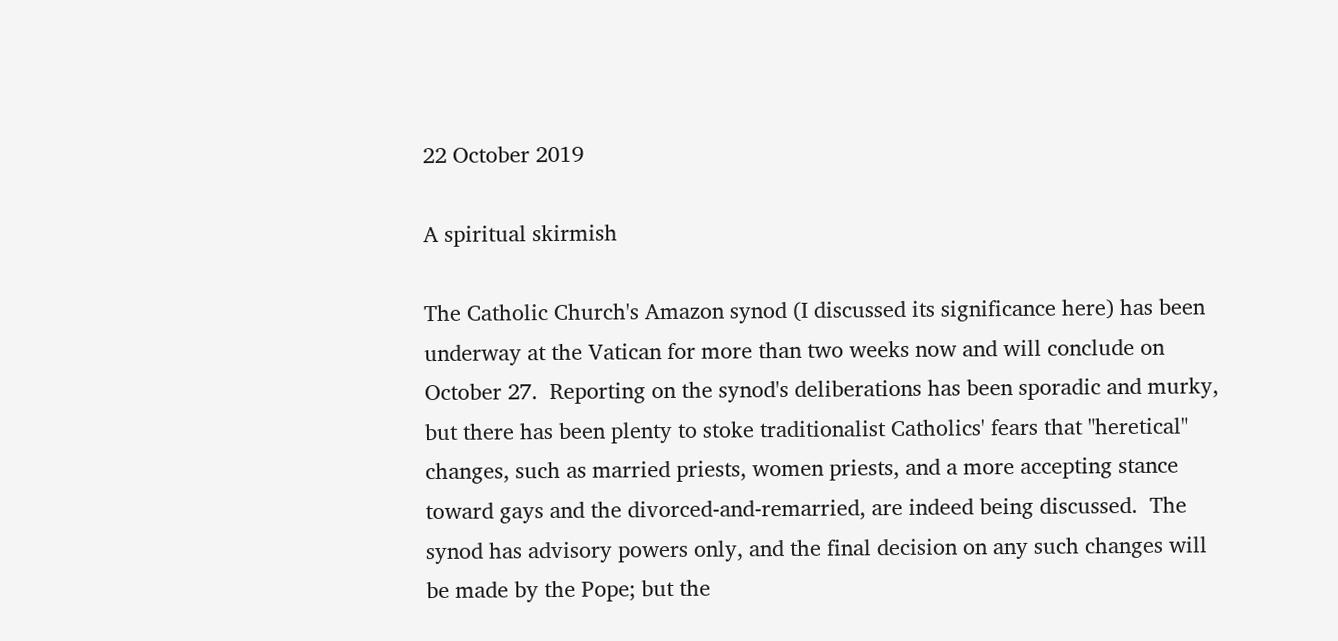22 October 2019

A spiritual skirmish

The Catholic Church's Amazon synod (I discussed its significance here) has been underway at the Vatican for more than two weeks now and will conclude on October 27.  Reporting on the synod's deliberations has been sporadic and murky, but there has been plenty to stoke traditionalist Catholics' fears that "heretical" changes, such as married priests, women priests, and a more accepting stance toward gays and the divorced-and-remarried, are indeed being discussed.  The synod has advisory powers only, and the final decision on any such changes will be made by the Pope; but the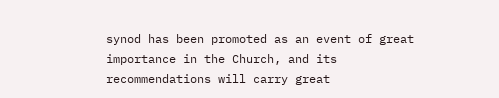synod has been promoted as an event of great importance in the Church, and its recommendations will carry great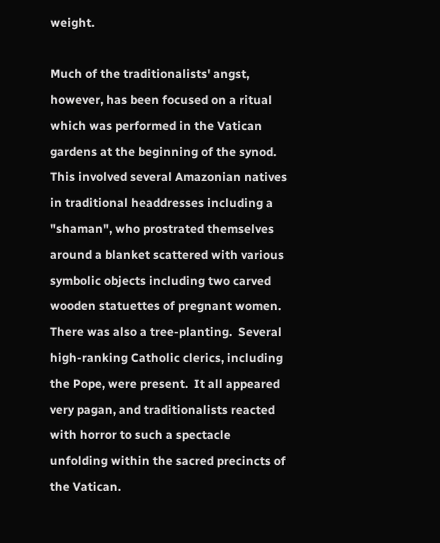weight.

Much of the traditionalists' angst, however, has been focused on a ritual which was performed in the Vatican gardens at the beginning of the synod.  This involved several Amazonian natives in traditional headdresses including a "shaman", who prostrated themselves around a blanket scattered with various symbolic objects including two carved wooden statuettes of pregnant women.  There was also a tree-planting.  Several high-ranking Catholic clerics, including the Pope, were present.  It all appeared very pagan, and traditionalists reacted with horror to such a spectacle unfolding within the sacred precincts of the Vatican.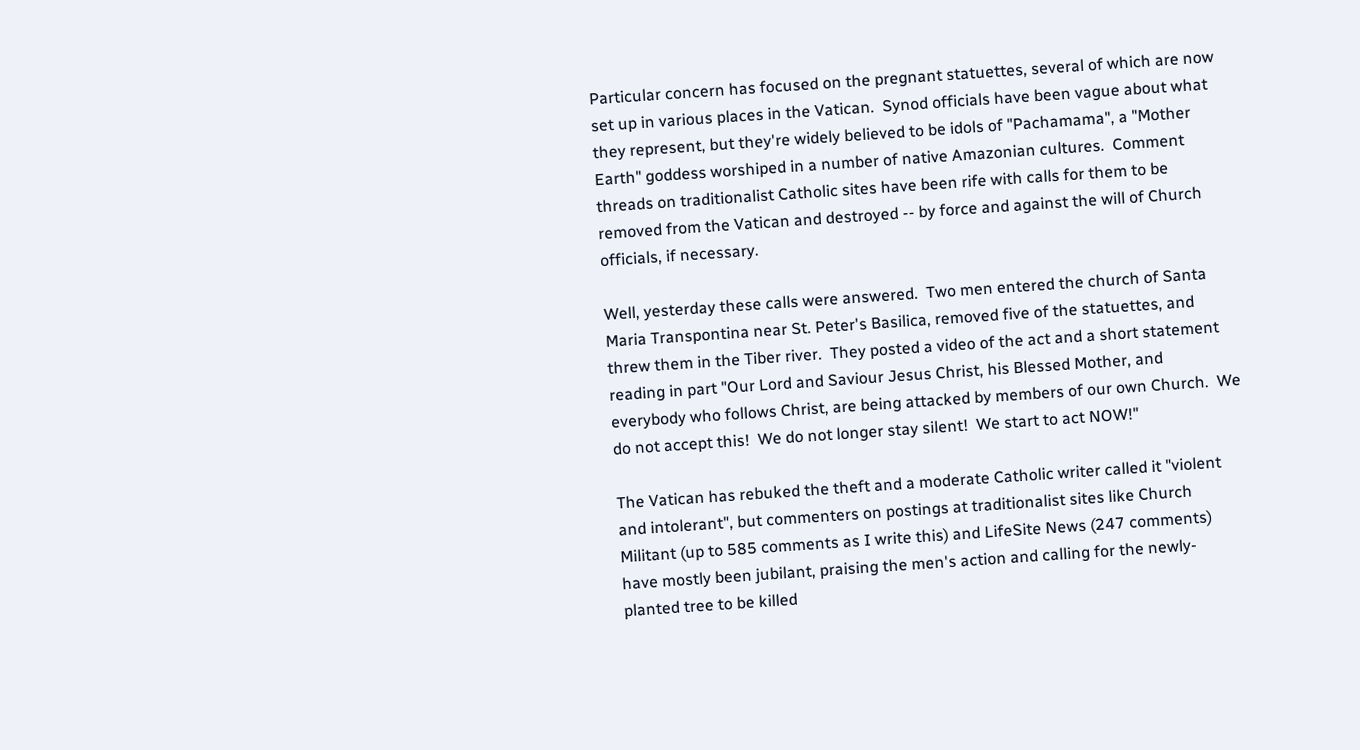Particular concern has focused on the pregnant statuettes, several of which are now set up in various places in the Vatican.  Synod officials have been vague about what they represent, but they're widely believed to be idols of "Pachamama", a "Mother Earth" goddess worshiped in a number of native Amazonian cultures.  Comment threads on traditionalist Catholic sites have been rife with calls for them to be removed from the Vatican and destroyed -- by force and against the will of Church officials, if necessary.

Well, yesterday these calls were answered.  Two men entered the church of Santa Maria Transpontina near St. Peter's Basilica, removed five of the statuettes, and threw them in the Tiber river.  They posted a video of the act and a short statement reading in part "Our Lord and Saviour Jesus Christ, his Blessed Mother, and everybody who follows Christ, are being attacked by members of our own Church.  We do not accept this!  We do not longer stay silent!  We start to act NOW!"

The Vatican has rebuked the theft and a moderate Catholic writer called it "violent and intolerant", but commenters on postings at traditionalist sites like Church Militant (up to 585 comments as I write this) and LifeSite News (247 comments) have mostly been jubilant, praising the men's action and calling for the newly-planted tree to be killed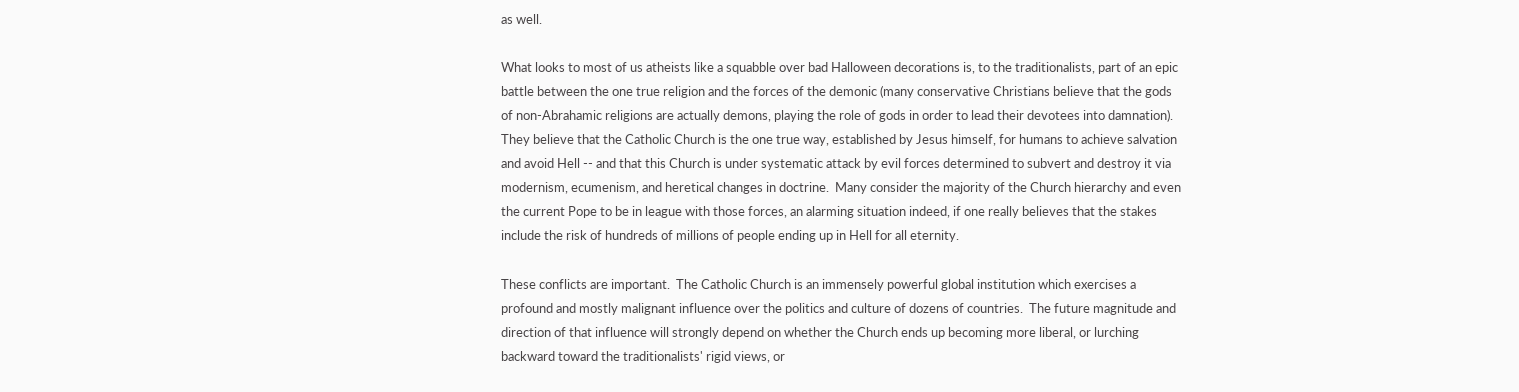as well.

What looks to most of us atheists like a squabble over bad Halloween decorations is, to the traditionalists, part of an epic battle between the one true religion and the forces of the demonic (many conservative Christians believe that the gods of non-Abrahamic religions are actually demons, playing the role of gods in order to lead their devotees into damnation).  They believe that the Catholic Church is the one true way, established by Jesus himself, for humans to achieve salvation and avoid Hell -- and that this Church is under systematic attack by evil forces determined to subvert and destroy it via modernism, ecumenism, and heretical changes in doctrine.  Many consider the majority of the Church hierarchy and even the current Pope to be in league with those forces, an alarming situation indeed, if one really believes that the stakes include the risk of hundreds of millions of people ending up in Hell for all eternity.

These conflicts are important.  The Catholic Church is an immensely powerful global institution which exercises a profound and mostly malignant influence over the politics and culture of dozens of countries.  The future magnitude and direction of that influence will strongly depend on whether the Church ends up becoming more liberal, or lurching backward toward the traditionalists' rigid views, or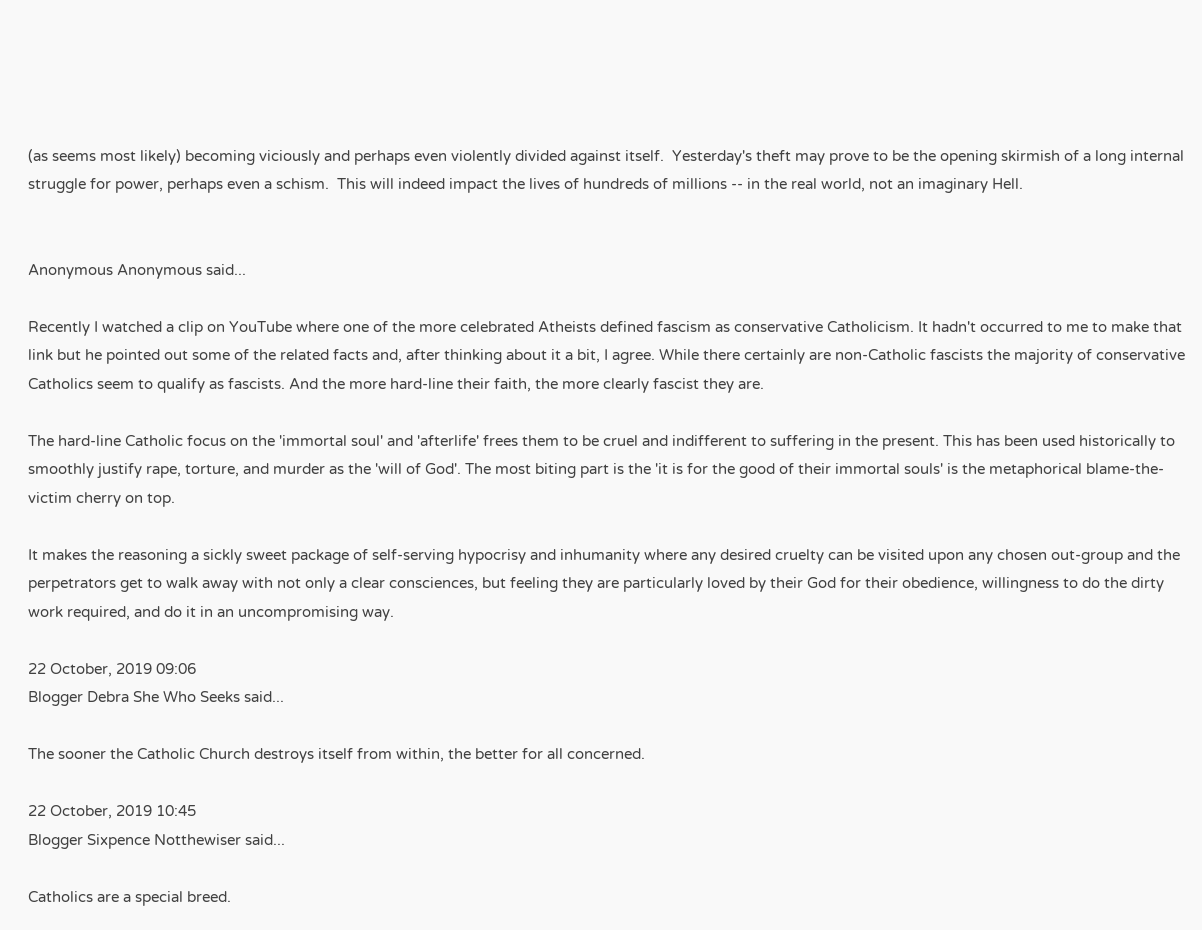(as seems most likely) becoming viciously and perhaps even violently divided against itself.  Yesterday's theft may prove to be the opening skirmish of a long internal struggle for power, perhaps even a schism.  This will indeed impact the lives of hundreds of millions -- in the real world, not an imaginary Hell.


Anonymous Anonymous said...

Recently I watched a clip on YouTube where one of the more celebrated Atheists defined fascism as conservative Catholicism. It hadn't occurred to me to make that link but he pointed out some of the related facts and, after thinking about it a bit, I agree. While there certainly are non-Catholic fascists the majority of conservative Catholics seem to qualify as fascists. And the more hard-line their faith, the more clearly fascist they are.

The hard-line Catholic focus on the 'immortal soul' and 'afterlife' frees them to be cruel and indifferent to suffering in the present. This has been used historically to smoothly justify rape, torture, and murder as the 'will of God'. The most biting part is the 'it is for the good of their immortal souls' is the metaphorical blame-the-victim cherry on top.

It makes the reasoning a sickly sweet package of self-serving hypocrisy and inhumanity where any desired cruelty can be visited upon any chosen out-group and the perpetrators get to walk away with not only a clear consciences, but feeling they are particularly loved by their God for their obedience, willingness to do the dirty work required, and do it in an uncompromising way.

22 October, 2019 09:06
Blogger Debra She Who Seeks said...

The sooner the Catholic Church destroys itself from within, the better for all concerned.

22 October, 2019 10:45
Blogger Sixpence Notthewiser said...

Catholics are a special breed.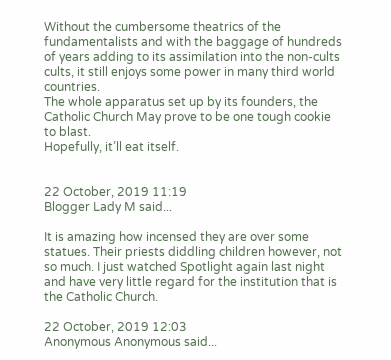Without the cumbersome theatrics of the fundamentalists and with the baggage of hundreds of years adding to its assimilation into the non-cults cults, it still enjoys some power in many third world countries.
The whole apparatus set up by its founders, the Catholic Church May prove to be one tough cookie to blast.
Hopefully, it’ll eat itself.


22 October, 2019 11:19
Blogger Lady M said...

It is amazing how incensed they are over some statues. Their priests diddling children however, not so much. I just watched Spotlight again last night and have very little regard for the institution that is the Catholic Church.

22 October, 2019 12:03
Anonymous Anonymous said...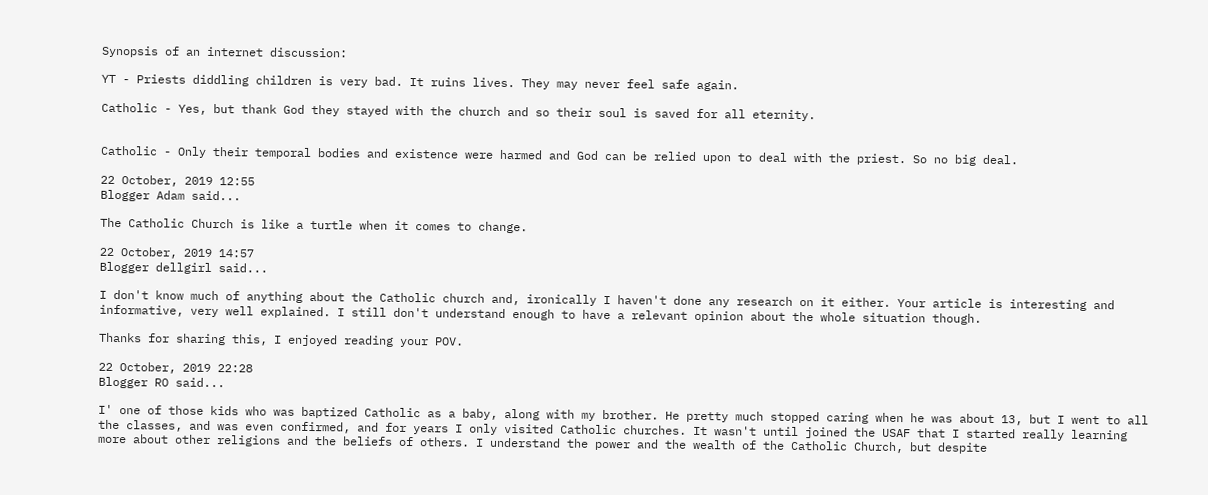Synopsis of an internet discussion:

YT - Priests diddling children is very bad. It ruins lives. They may never feel safe again.

Catholic - Yes, but thank God they stayed with the church and so their soul is saved for all eternity.


Catholic - Only their temporal bodies and existence were harmed and God can be relied upon to deal with the priest. So no big deal.

22 October, 2019 12:55
Blogger Adam said...

The Catholic Church is like a turtle when it comes to change.

22 October, 2019 14:57
Blogger dellgirl said...

I don't know much of anything about the Catholic church and, ironically I haven't done any research on it either. Your article is interesting and informative, very well explained. I still don't understand enough to have a relevant opinion about the whole situation though.

Thanks for sharing this, I enjoyed reading your POV.

22 October, 2019 22:28
Blogger RO said...

I' one of those kids who was baptized Catholic as a baby, along with my brother. He pretty much stopped caring when he was about 13, but I went to all the classes, and was even confirmed, and for years I only visited Catholic churches. It wasn't until joined the USAF that I started really learning more about other religions and the beliefs of others. I understand the power and the wealth of the Catholic Church, but despite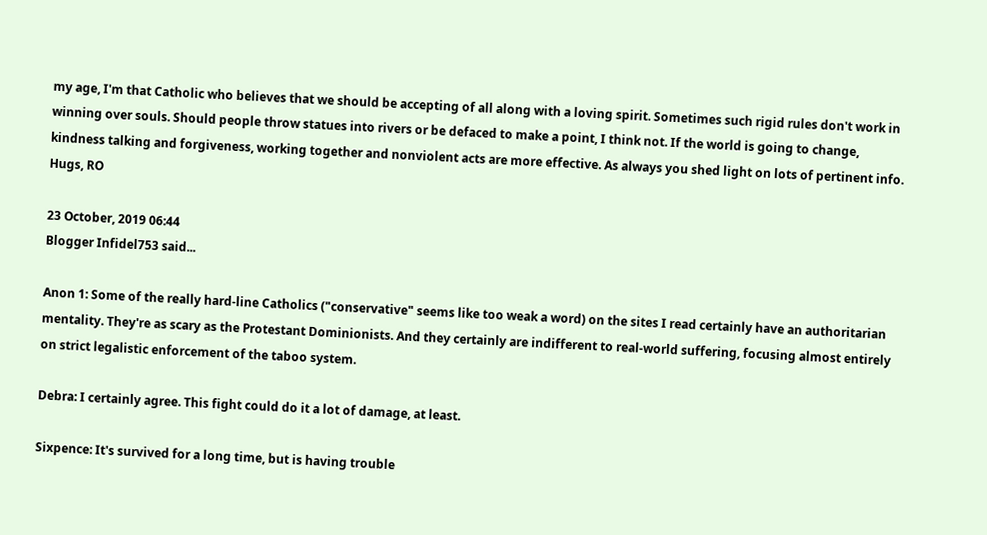my age, I'm that Catholic who believes that we should be accepting of all along with a loving spirit. Sometimes such rigid rules don't work in winning over souls. Should people throw statues into rivers or be defaced to make a point, I think not. If the world is going to change, kindness talking and forgiveness, working together and nonviolent acts are more effective. As always you shed light on lots of pertinent info. Hugs, RO

23 October, 2019 06:44
Blogger Infidel753 said...

Anon 1: Some of the really hard-line Catholics ("conservative" seems like too weak a word) on the sites I read certainly have an authoritarian mentality. They're as scary as the Protestant Dominionists. And they certainly are indifferent to real-world suffering, focusing almost entirely on strict legalistic enforcement of the taboo system.

Debra: I certainly agree. This fight could do it a lot of damage, at least.

Sixpence: It's survived for a long time, but is having trouble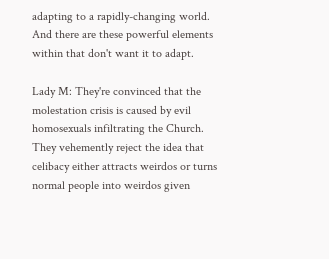adapting to a rapidly-changing world. And there are these powerful elements within that don't want it to adapt.

Lady M: They're convinced that the molestation crisis is caused by evil homosexuals infiltrating the Church. They vehemently reject the idea that celibacy either attracts weirdos or turns normal people into weirdos given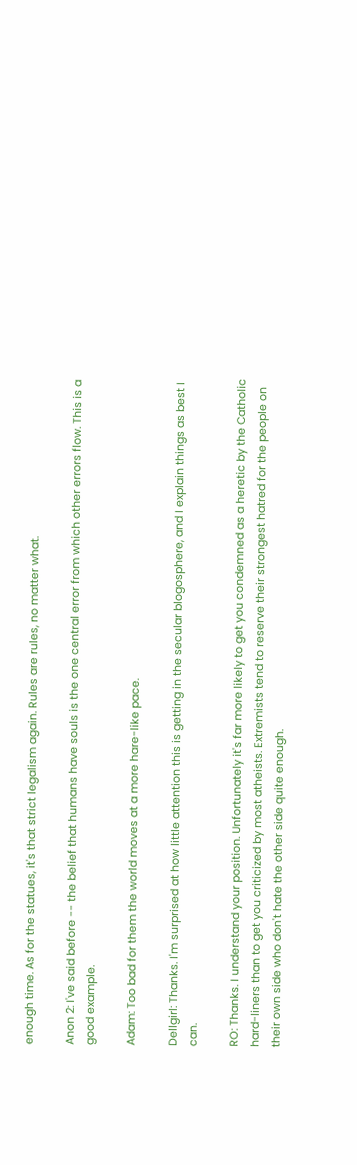enough time. As for the statues, it's that strict legalism again. Rules are rules, no matter what.

Anon 2: I've said before -- the belief that humans have souls is the one central error from which other errors flow. This is a good example.

Adam: Too bad for them the world moves at a more hare-like pace.

Dellgirl: Thanks. I'm surprised at how little attention this is getting in the secular blogosphere, and I explain things as best I can.

RO: Thanks. I understand your position. Unfortunately it's far more likely to get you condemned as a heretic by the Catholic hard-liners than to get you criticized by most atheists. Extremists tend to reserve their strongest hatred for the people on their own side who don't hate the other side quite enough.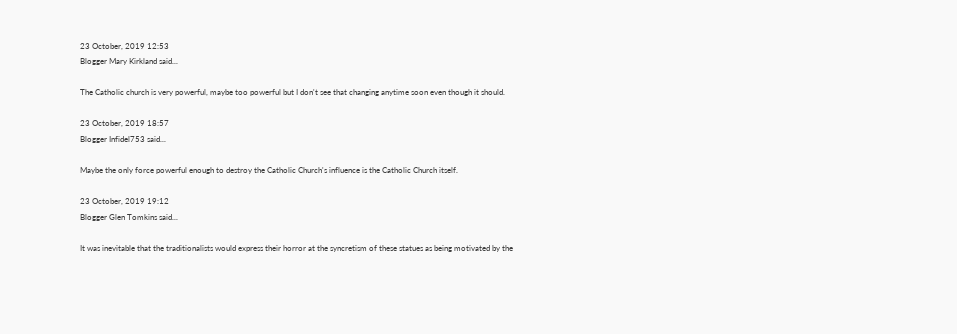23 October, 2019 12:53
Blogger Mary Kirkland said...

The Catholic church is very powerful, maybe too powerful but I don't see that changing anytime soon even though it should.

23 October, 2019 18:57
Blogger Infidel753 said...

Maybe the only force powerful enough to destroy the Catholic Church's influence is the Catholic Church itself.

23 October, 2019 19:12
Blogger Glen Tomkins said...

It was inevitable that the traditionalists would express their horror at the syncretism of these statues as being motivated by the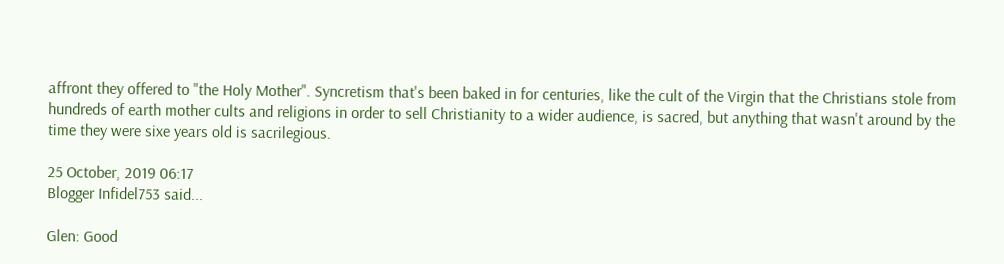affront they offered to "the Holy Mother". Syncretism that's been baked in for centuries, like the cult of the Virgin that the Christians stole from hundreds of earth mother cults and religions in order to sell Christianity to a wider audience, is sacred, but anything that wasn't around by the time they were sixe years old is sacrilegious.

25 October, 2019 06:17
Blogger Infidel753 said...

Glen: Good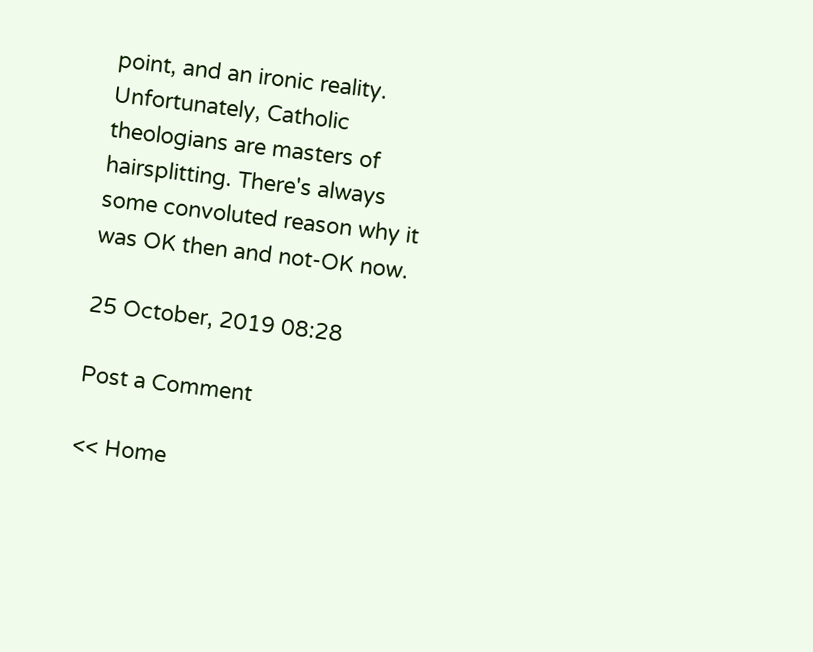point, and an ironic reality. Unfortunately, Catholic theologians are masters of hairsplitting. There's always some convoluted reason why it was OK then and not-OK now.

25 October, 2019 08:28

Post a Comment

<< Home